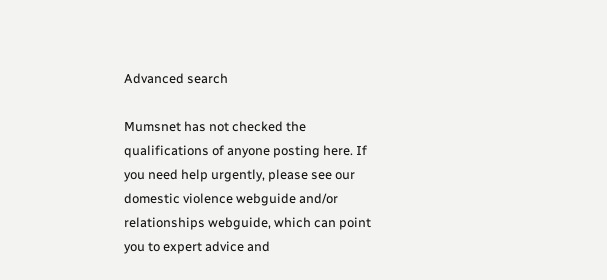Advanced search

Mumsnet has not checked the qualifications of anyone posting here. If you need help urgently, please see our domestic violence webguide and/or relationships webguide, which can point you to expert advice and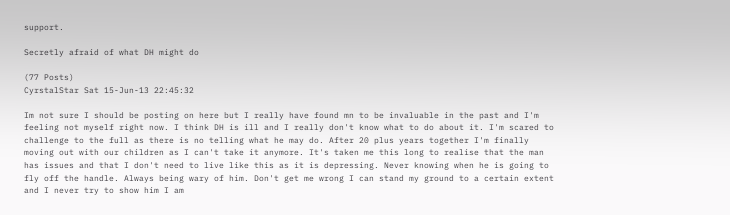support.

Secretly afraid of what DH might do

(77 Posts)
CyrstalStar Sat 15-Jun-13 22:45:32

Im not sure I should be posting on here but I really have found mn to be invaluable in the past and I'm feeling not myself right now. I think DH is ill and I really don't know what to do about it. I'm scared to challenge to the full as there is no telling what he may do. After 20 plus years together I'm finally moving out with our children as I can't take it anymore. It's taken me this long to realise that the man has issues and that I don't need to live like this as it is depressing. Never knowing when he is going to fly off the handle. Always being wary of him. Don't get me wrong I can stand my ground to a certain extent and I never try to show him I am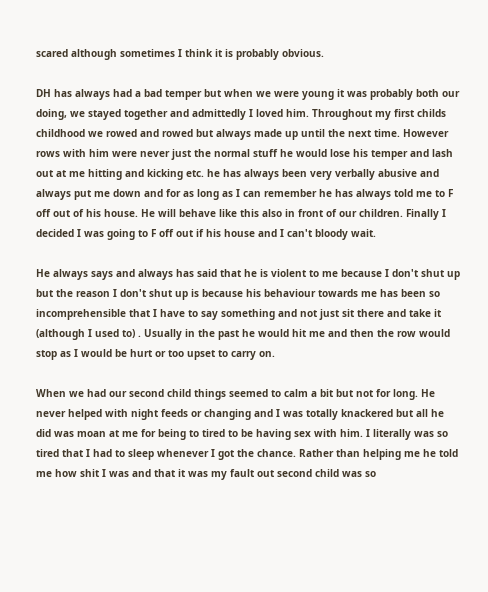scared although sometimes I think it is probably obvious.

DH has always had a bad temper but when we were young it was probably both our doing, we stayed together and admittedly I loved him. Throughout my first childs childhood we rowed and rowed but always made up until the next time. However rows with him were never just the normal stuff he would lose his temper and lash out at me hitting and kicking etc. he has always been very verbally abusive and always put me down and for as long as I can remember he has always told me to F off out of his house. He will behave like this also in front of our children. Finally I decided I was going to F off out if his house and I can't bloody wait.

He always says and always has said that he is violent to me because I don't shut up but the reason I don't shut up is because his behaviour towards me has been so incomprehensible that I have to say something and not just sit there and take it (although I used to) . Usually in the past he would hit me and then the row would stop as I would be hurt or too upset to carry on.

When we had our second child things seemed to calm a bit but not for long. He never helped with night feeds or changing and I was totally knackered but all he did was moan at me for being to tired to be having sex with him. I literally was so tired that I had to sleep whenever I got the chance. Rather than helping me he told me how shit I was and that it was my fault out second child was so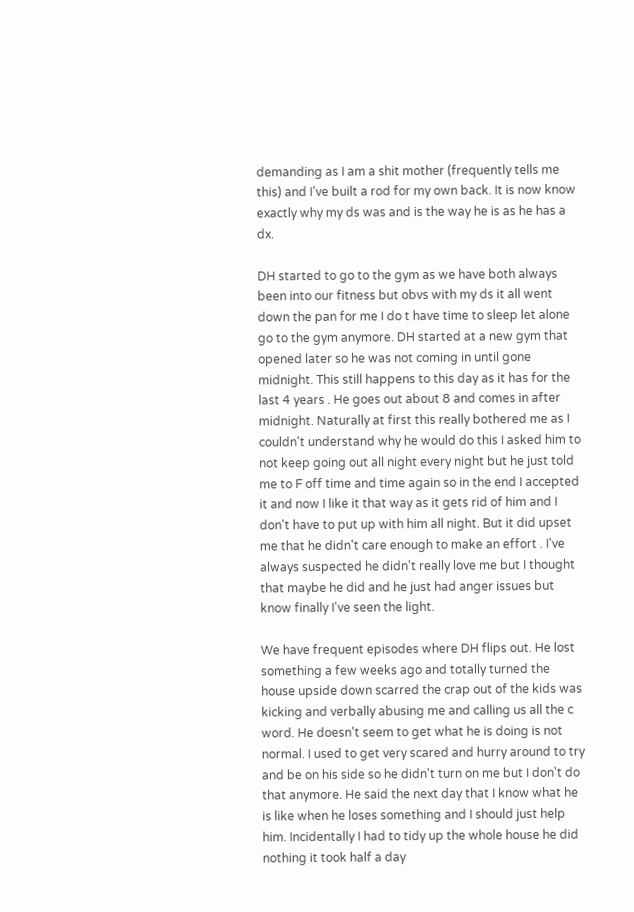demanding as I am a shit mother (frequently tells me this) and I've built a rod for my own back. It is now know exactly why my ds was and is the way he is as he has a dx.

DH started to go to the gym as we have both always been into our fitness but obvs with my ds it all went down the pan for me I do t have time to sleep let alone go to the gym anymore. DH started at a new gym that opened later so he was not coming in until gone midnight. This still happens to this day as it has for the last 4 years . He goes out about 8 and comes in after midnight. Naturally at first this really bothered me as I couldn't understand why he would do this I asked him to not keep going out all night every night but he just told me to F off time and time again so in the end I accepted it and now I like it that way as it gets rid of him and I don't have to put up with him all night. But it did upset me that he didn't care enough to make an effort . I've always suspected he didn't really love me but I thought that maybe he did and he just had anger issues but know finally I've seen the light.

We have frequent episodes where DH flips out. He lost something a few weeks ago and totally turned the house upside down scarred the crap out of the kids was kicking and verbally abusing me and calling us all the c word. He doesn't seem to get what he is doing is not normal. I used to get very scared and hurry around to try and be on his side so he didn't turn on me but I don't do that anymore. He said the next day that I know what he is like when he loses something and I should just help him. Incidentally I had to tidy up the whole house he did nothing it took half a day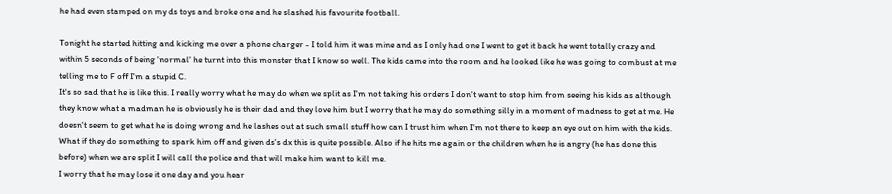he had even stamped on my ds toys and broke one and he slashed his favourite football.

Tonight he started hitting and kicking me over a phone charger - I told him it was mine and as I only had one I went to get it back he went totally crazy and within 5 seconds of being 'normal' he turnt into this monster that I know so well. The kids came into the room and he looked like he was going to combust at me telling me to F off I'm a stupid C.
It's so sad that he is like this. I really worry what he may do when we split as I'm not taking his orders I don't want to stop him from seeing his kids as although they know what a madman he is obviously he is their dad and they love him but I worry that he may do something silly in a moment of madness to get at me. He doesn't seem to get what he is doing wrong and he lashes out at such small stuff how can I trust him when I'm not there to keep an eye out on him with the kids. What if they do something to spark him off and given ds's dx this is quite possible. Also if he hits me again or the children when he is angry (he has done this before) when we are split I will call the police and that will make him want to kill me.
I worry that he may lose it one day and you hear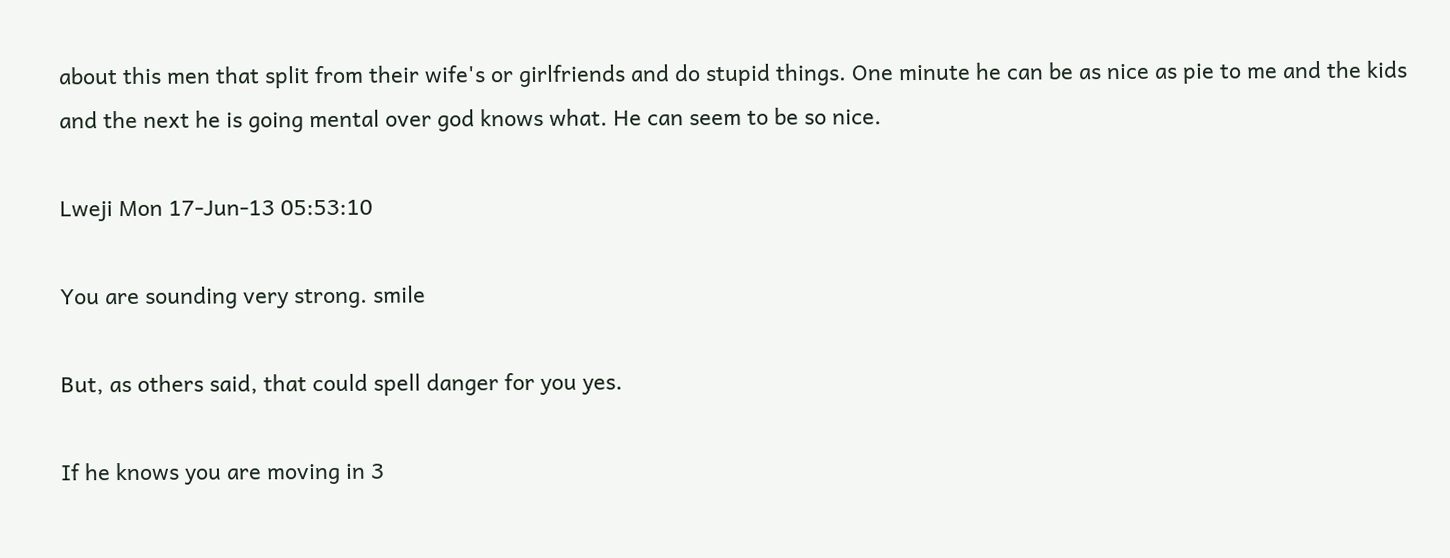about this men that split from their wife's or girlfriends and do stupid things. One minute he can be as nice as pie to me and the kids and the next he is going mental over god knows what. He can seem to be so nice.

Lweji Mon 17-Jun-13 05:53:10

You are sounding very strong. smile

But, as others said, that could spell danger for you yes.

If he knows you are moving in 3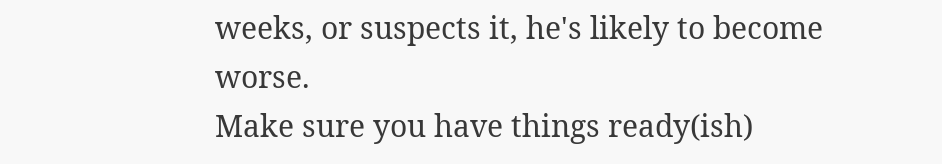weeks, or suspects it, he's likely to become worse.
Make sure you have things ready(ish)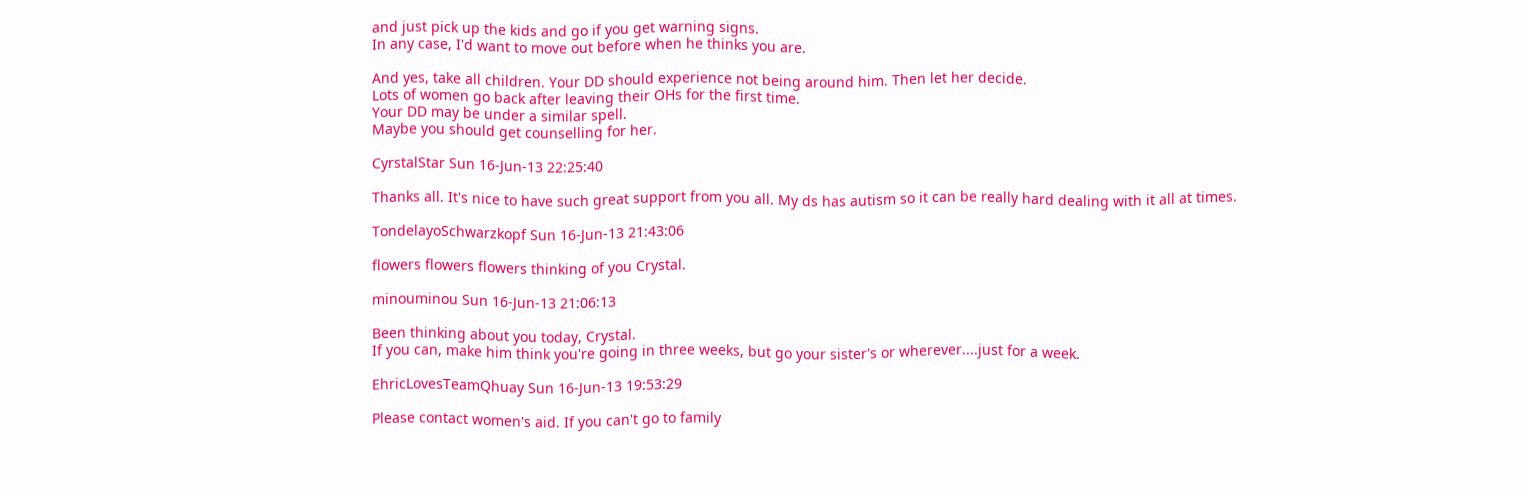and just pick up the kids and go if you get warning signs.
In any case, I'd want to move out before when he thinks you are.

And yes, take all children. Your DD should experience not being around him. Then let her decide.
Lots of women go back after leaving their OHs for the first time.
Your DD may be under a similar spell.
Maybe you should get counselling for her.

CyrstalStar Sun 16-Jun-13 22:25:40

Thanks all. It's nice to have such great support from you all. My ds has autism so it can be really hard dealing with it all at times.

TondelayoSchwarzkopf Sun 16-Jun-13 21:43:06

flowers flowers flowers thinking of you Crystal.

minouminou Sun 16-Jun-13 21:06:13

Been thinking about you today, Crystal.
If you can, make him think you're going in three weeks, but go your sister's or wherever....just for a week.

EhricLovesTeamQhuay Sun 16-Jun-13 19:53:29

Please contact women's aid. If you can't go to family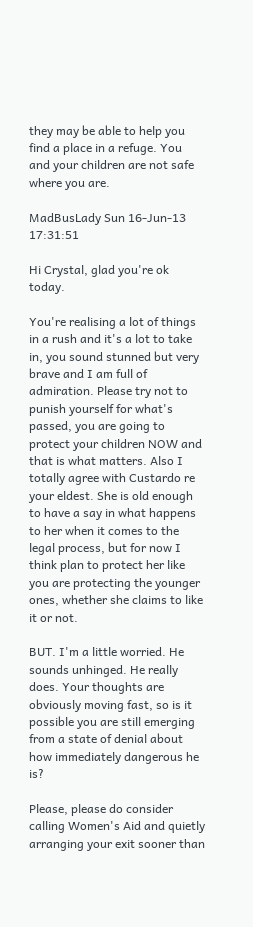they may be able to help you find a place in a refuge. You and your children are not safe where you are.

MadBusLady Sun 16-Jun-13 17:31:51

Hi Crystal, glad you're ok today.

You're realising a lot of things in a rush and it's a lot to take in, you sound stunned but very brave and I am full of admiration. Please try not to punish yourself for what's passed, you are going to protect your children NOW and that is what matters. Also I totally agree with Custardo re your eldest. She is old enough to have a say in what happens to her when it comes to the legal process, but for now I think plan to protect her like you are protecting the younger ones, whether she claims to like it or not.

BUT. I'm a little worried. He sounds unhinged. He really does. Your thoughts are obviously moving fast, so is it possible you are still emerging from a state of denial about how immediately dangerous he is?

Please, please do consider calling Women's Aid and quietly arranging your exit sooner than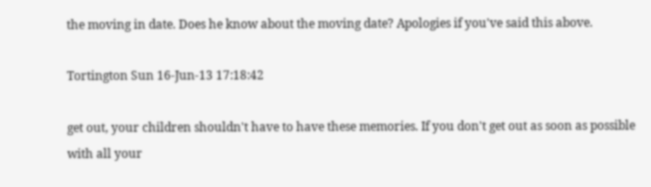the moving in date. Does he know about the moving date? Apologies if you've said this above.

Tortington Sun 16-Jun-13 17:18:42

get out, your children shouldn't have to have these memories. If you don't get out as soon as possible with all your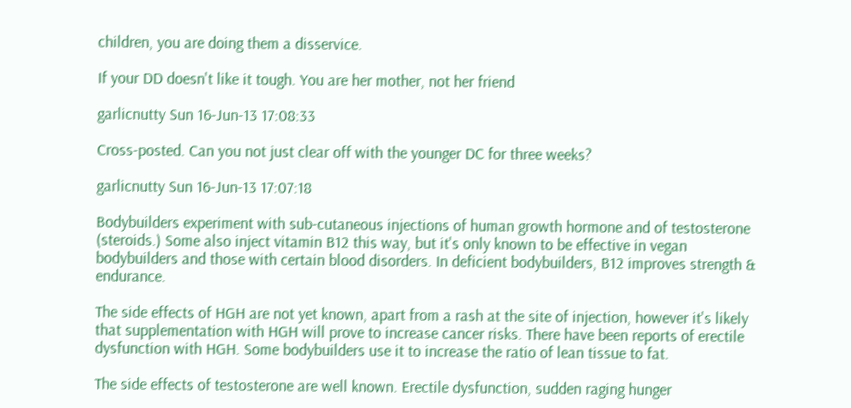children, you are doing them a disservice.

If your DD doesn't like it tough. You are her mother, not her friend

garlicnutty Sun 16-Jun-13 17:08:33

Cross-posted. Can you not just clear off with the younger DC for three weeks?

garlicnutty Sun 16-Jun-13 17:07:18

Bodybuilders experiment with sub-cutaneous injections of human growth hormone and of testosterone (steroids.) Some also inject vitamin B12 this way, but it's only known to be effective in vegan bodybuilders and those with certain blood disorders. In deficient bodybuilders, B12 improves strength & endurance.

The side effects of HGH are not yet known, apart from a rash at the site of injection, however it's likely that supplementation with HGH will prove to increase cancer risks. There have been reports of erectile dysfunction with HGH. Some bodybuilders use it to increase the ratio of lean tissue to fat.

The side effects of testosterone are well known. Erectile dysfunction, sudden raging hunger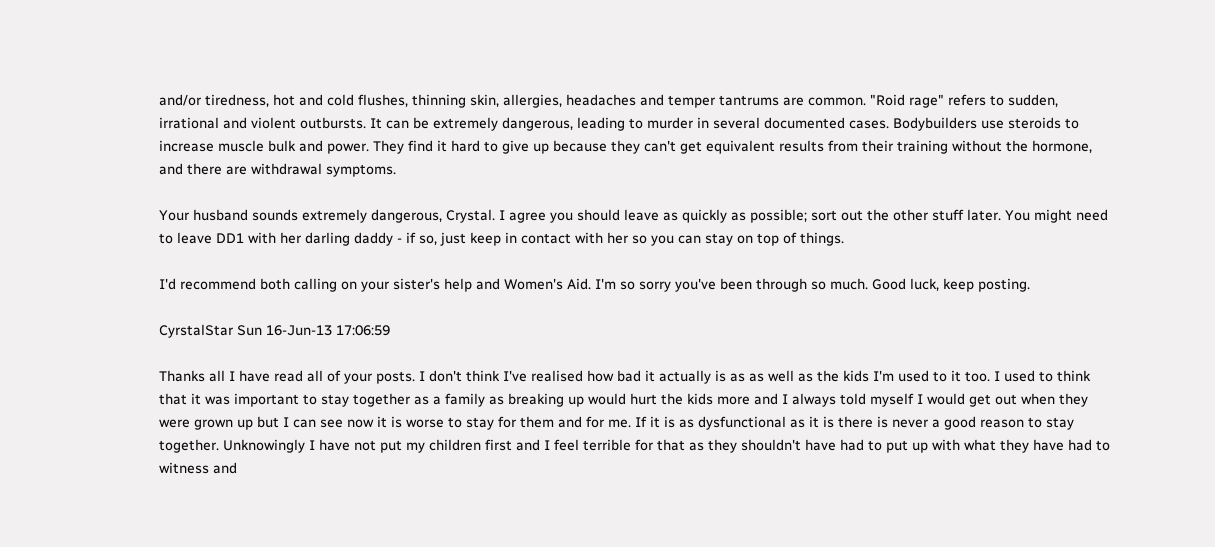and/or tiredness, hot and cold flushes, thinning skin, allergies, headaches and temper tantrums are common. "Roid rage" refers to sudden, irrational and violent outbursts. It can be extremely dangerous, leading to murder in several documented cases. Bodybuilders use steroids to increase muscle bulk and power. They find it hard to give up because they can't get equivalent results from their training without the hormone, and there are withdrawal symptoms.

Your husband sounds extremely dangerous, Crystal. I agree you should leave as quickly as possible; sort out the other stuff later. You might need to leave DD1 with her darling daddy - if so, just keep in contact with her so you can stay on top of things.

I'd recommend both calling on your sister's help and Women's Aid. I'm so sorry you've been through so much. Good luck, keep posting.

CyrstalStar Sun 16-Jun-13 17:06:59

Thanks all I have read all of your posts. I don't think I've realised how bad it actually is as as well as the kids I'm used to it too. I used to think that it was important to stay together as a family as breaking up would hurt the kids more and I always told myself I would get out when they were grown up but I can see now it is worse to stay for them and for me. If it is as dysfunctional as it is there is never a good reason to stay together. Unknowingly I have not put my children first and I feel terrible for that as they shouldn't have had to put up with what they have had to witness and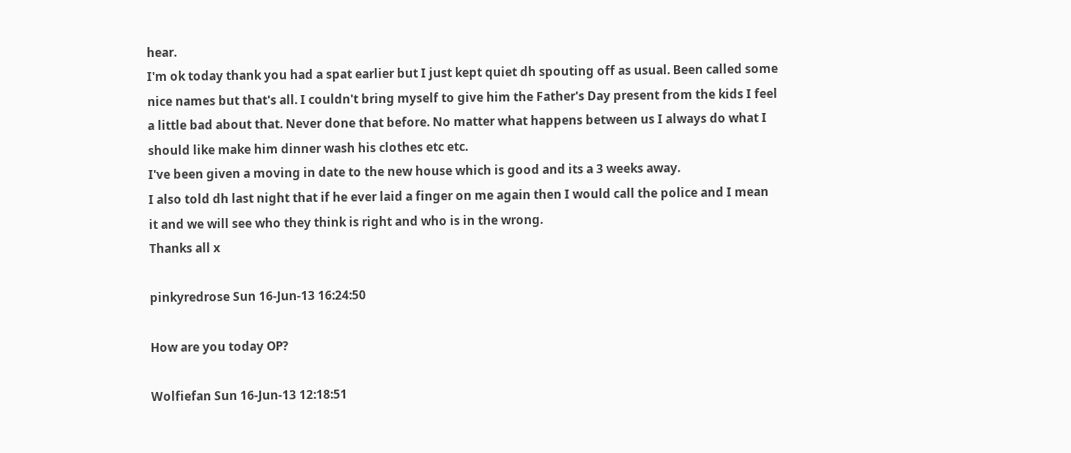hear.
I'm ok today thank you had a spat earlier but I just kept quiet dh spouting off as usual. Been called some nice names but that's all. I couldn't bring myself to give him the Father's Day present from the kids I feel a little bad about that. Never done that before. No matter what happens between us I always do what I should like make him dinner wash his clothes etc etc.
I've been given a moving in date to the new house which is good and its a 3 weeks away.
I also told dh last night that if he ever laid a finger on me again then I would call the police and I mean it and we will see who they think is right and who is in the wrong.
Thanks all x

pinkyredrose Sun 16-Jun-13 16:24:50

How are you today OP?

Wolfiefan Sun 16-Jun-13 12:18:51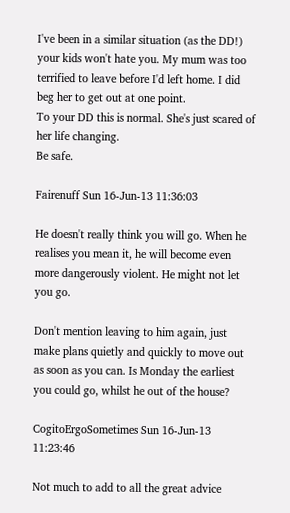I've been in a similar situation (as the DD!) your kids won't hate you. My mum was too terrified to leave before I'd left home. I did beg her to get out at one point.
To your DD this is normal. She's just scared of her life changing.
Be safe.

Fairenuff Sun 16-Jun-13 11:36:03

He doesn't really think you will go. When he realises you mean it, he will become even more dangerously violent. He might not let you go.

Don't mention leaving to him again, just make plans quietly and quickly to move out as soon as you can. Is Monday the earliest you could go, whilst he out of the house?

CogitoErgoSometimes Sun 16-Jun-13 11:23:46

Not much to add to all the great advice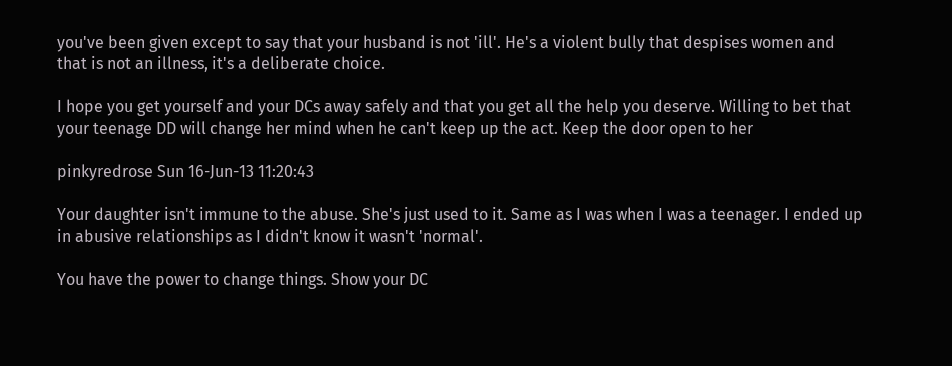you've been given except to say that your husband is not 'ill'. He's a violent bully that despises women and that is not an illness, it's a deliberate choice.

I hope you get yourself and your DCs away safely and that you get all the help you deserve. Willing to bet that your teenage DD will change her mind when he can't keep up the act. Keep the door open to her

pinkyredrose Sun 16-Jun-13 11:20:43

Your daughter isn't immune to the abuse. She's just used to it. Same as I was when I was a teenager. I ended up in abusive relationships as I didn't know it wasn't 'normal'.

You have the power to change things. Show your DC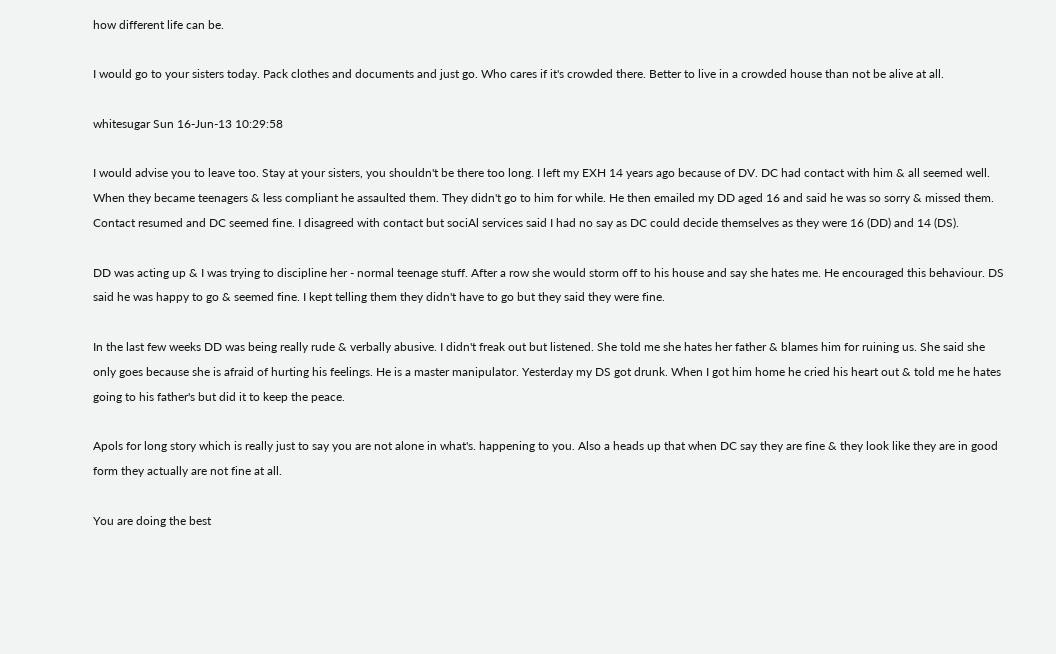how different life can be.

I would go to your sisters today. Pack clothes and documents and just go. Who cares if it's crowded there. Better to live in a crowded house than not be alive at all.

whitesugar Sun 16-Jun-13 10:29:58

I would advise you to leave too. Stay at your sisters, you shouldn't be there too long. I left my EXH 14 years ago because of DV. DC had contact with him & all seemed well. When they became teenagers & less compliant he assaulted them. They didn't go to him for while. He then emailed my DD aged 16 and said he was so sorry & missed them. Contact resumed and DC seemed fine. I disagreed with contact but sociAl services said I had no say as DC could decide themselves as they were 16 (DD) and 14 (DS).

DD was acting up & I was trying to discipline her - normal teenage stuff. After a row she would storm off to his house and say she hates me. He encouraged this behaviour. DS said he was happy to go & seemed fine. I kept telling them they didn't have to go but they said they were fine.

In the last few weeks DD was being really rude & verbally abusive. I didn't freak out but listened. She told me she hates her father & blames him for ruining us. She said she only goes because she is afraid of hurting his feelings. He is a master manipulator. Yesterday my DS got drunk. When I got him home he cried his heart out & told me he hates going to his father's but did it to keep the peace.

Apols for long story which is really just to say you are not alone in what's. happening to you. Also a heads up that when DC say they are fine & they look like they are in good form they actually are not fine at all.

You are doing the best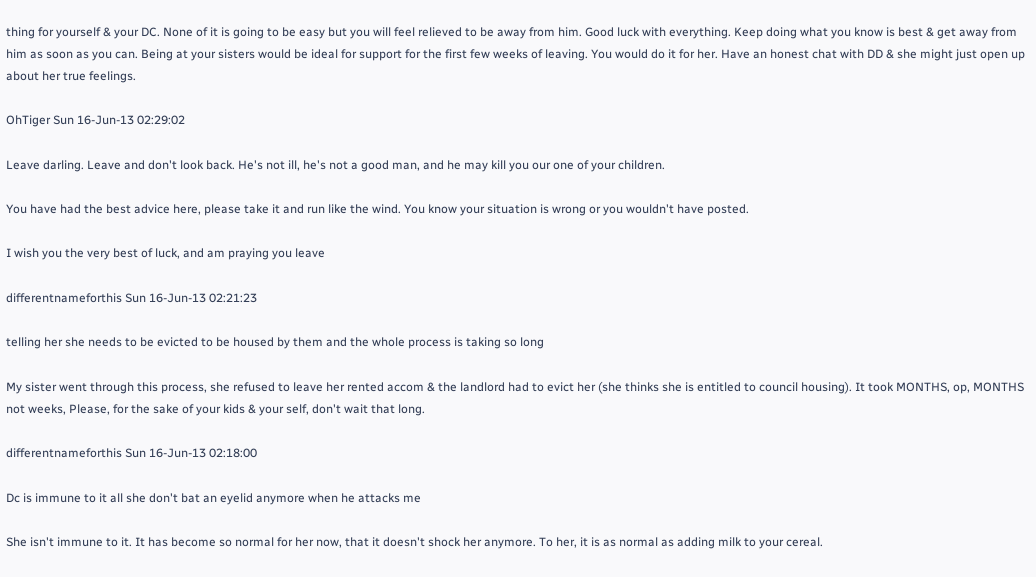thing for yourself & your DC. None of it is going to be easy but you will feel relieved to be away from him. Good luck with everything. Keep doing what you know is best & get away from him as soon as you can. Being at your sisters would be ideal for support for the first few weeks of leaving. You would do it for her. Have an honest chat with DD & she might just open up about her true feelings.

OhTiger Sun 16-Jun-13 02:29:02

Leave darling. Leave and don't look back. He's not ill, he's not a good man, and he may kill you our one of your children.

You have had the best advice here, please take it and run like the wind. You know your situation is wrong or you wouldn't have posted.

I wish you the very best of luck, and am praying you leave

differentnameforthis Sun 16-Jun-13 02:21:23

telling her she needs to be evicted to be housed by them and the whole process is taking so long

My sister went through this process, she refused to leave her rented accom & the landlord had to evict her (she thinks she is entitled to council housing). It took MONTHS, op, MONTHS not weeks, Please, for the sake of your kids & your self, don't wait that long.

differentnameforthis Sun 16-Jun-13 02:18:00

Dc is immune to it all she don't bat an eyelid anymore when he attacks me

She isn't immune to it. It has become so normal for her now, that it doesn't shock her anymore. To her, it is as normal as adding milk to your cereal.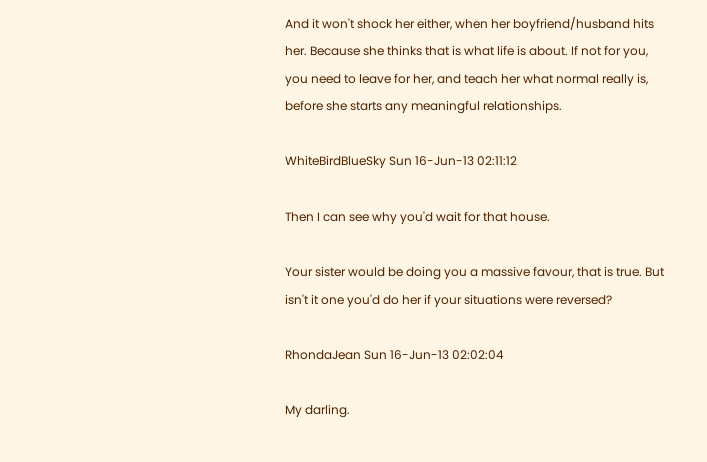And it won't shock her either, when her boyfriend/husband hits her. Because she thinks that is what life is about. If not for you, you need to leave for her, and teach her what normal really is, before she starts any meaningful relationships.

WhiteBirdBlueSky Sun 16-Jun-13 02:11:12

Then I can see why you'd wait for that house.

Your sister would be doing you a massive favour, that is true. But isn't it one you'd do her if your situations were reversed?

RhondaJean Sun 16-Jun-13 02:02:04

My darling.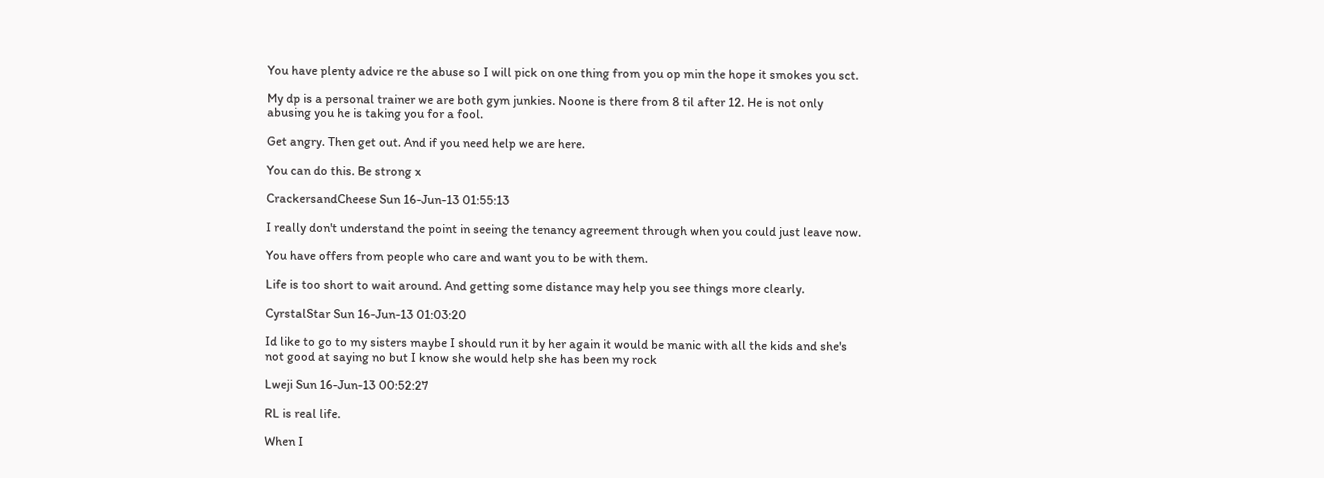You have plenty advice re the abuse so I will pick on one thing from you op min the hope it smokes you sct.

My dp is a personal trainer we are both gym junkies. Noone is there from 8 til after 12. He is not only abusing you he is taking you for a fool.

Get angry. Then get out. And if you need help we are here.

You can do this. Be strong x

CrackersandCheese Sun 16-Jun-13 01:55:13

I really don't understand the point in seeing the tenancy agreement through when you could just leave now.

You have offers from people who care and want you to be with them.

Life is too short to wait around. And getting some distance may help you see things more clearly.

CyrstalStar Sun 16-Jun-13 01:03:20

Id like to go to my sisters maybe I should run it by her again it would be manic with all the kids and she's not good at saying no but I know she would help she has been my rock

Lweji Sun 16-Jun-13 00:52:27

RL is real life.

When I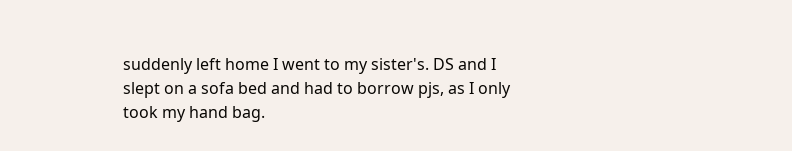suddenly left home I went to my sister's. DS and I slept on a sofa bed and had to borrow pjs, as I only took my hand bag.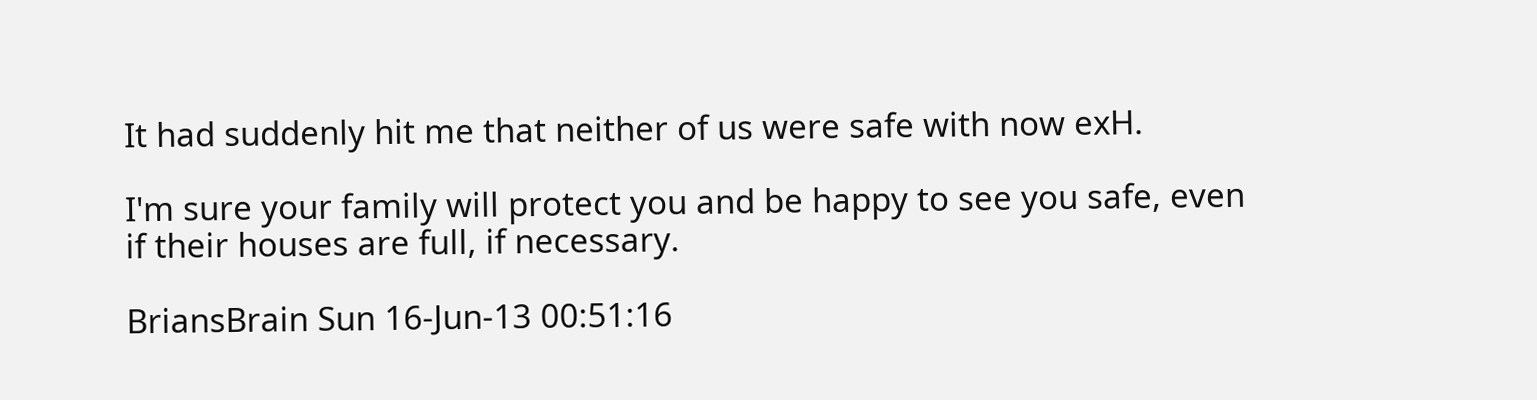It had suddenly hit me that neither of us were safe with now exH.

I'm sure your family will protect you and be happy to see you safe, even if their houses are full, if necessary.

BriansBrain Sun 16-Jun-13 00:51:16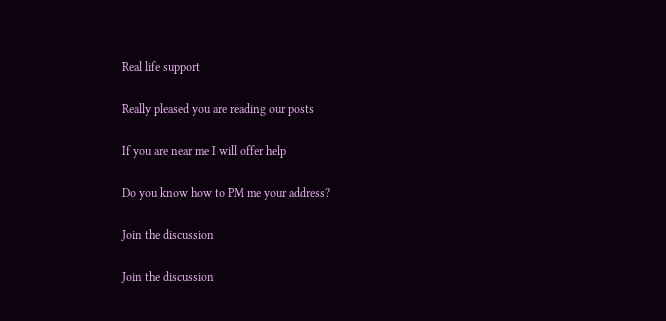Real life support

Really pleased you are reading our posts

If you are near me I will offer help

Do you know how to PM me your address?

Join the discussion

Join the discussion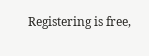Registering is free,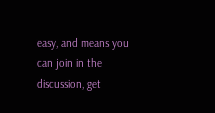easy, and means you can join in the discussion, get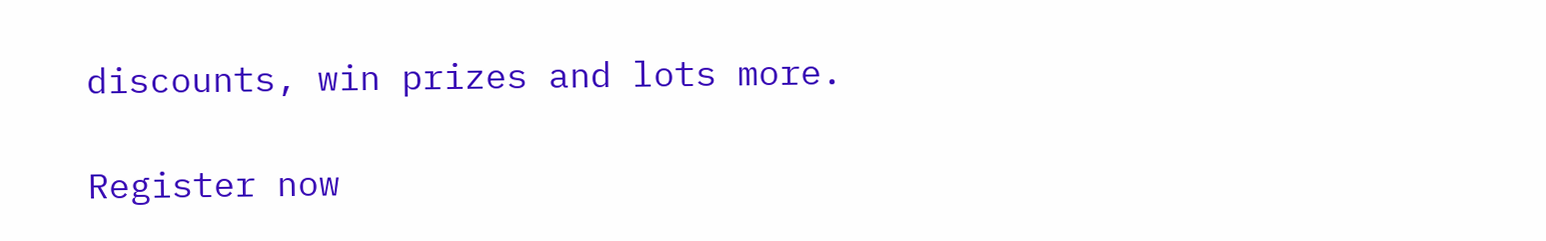discounts, win prizes and lots more.

Register now